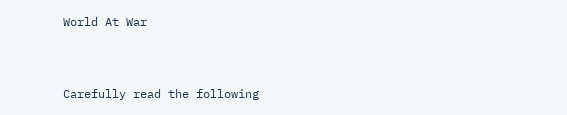World At War


Carefully read the following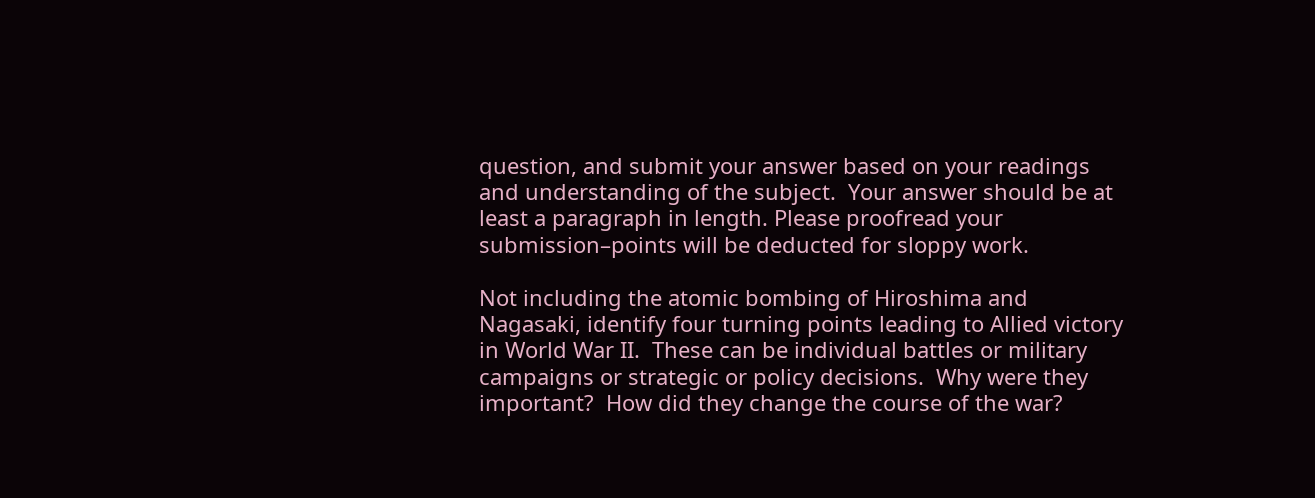question, and submit your answer based on your readings and understanding of the subject.  Your answer should be at least a paragraph in length. Please proofread your submission–points will be deducted for sloppy work.

Not including the atomic bombing of Hiroshima and Nagasaki, identify four turning points leading to Allied victory in World War II.  These can be individual battles or military campaigns or strategic or policy decisions.  Why were they important?  How did they change the course of the war?